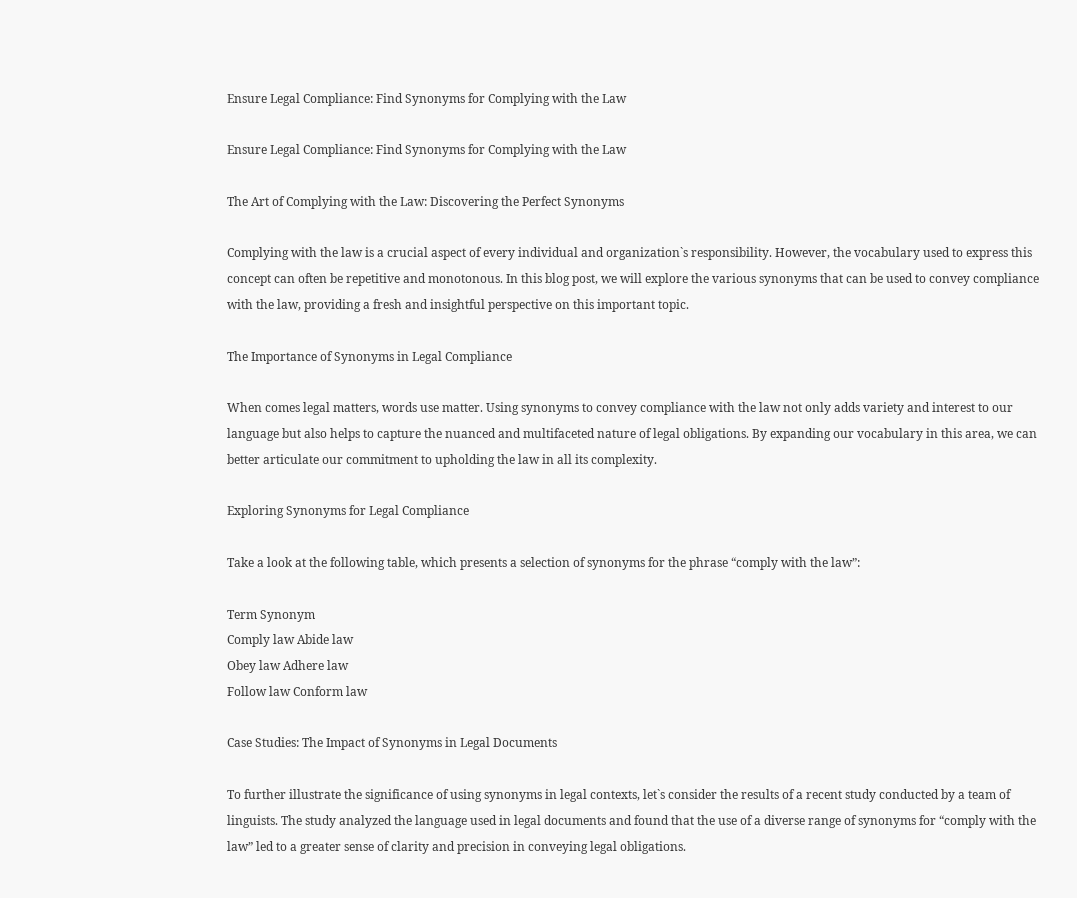Ensure Legal Compliance: Find Synonyms for Complying with the Law

Ensure Legal Compliance: Find Synonyms for Complying with the Law

The Art of Complying with the Law: Discovering the Perfect Synonyms

Complying with the law is a crucial aspect of every individual and organization`s responsibility. However, the vocabulary used to express this concept can often be repetitive and monotonous. In this blog post, we will explore the various synonyms that can be used to convey compliance with the law, providing a fresh and insightful perspective on this important topic.

The Importance of Synonyms in Legal Compliance

When comes legal matters, words use matter. Using synonyms to convey compliance with the law not only adds variety and interest to our language but also helps to capture the nuanced and multifaceted nature of legal obligations. By expanding our vocabulary in this area, we can better articulate our commitment to upholding the law in all its complexity.

Exploring Synonyms for Legal Compliance

Take a look at the following table, which presents a selection of synonyms for the phrase “comply with the law”:

Term Synonym
Comply law Abide law
Obey law Adhere law
Follow law Conform law

Case Studies: The Impact of Synonyms in Legal Documents

To further illustrate the significance of using synonyms in legal contexts, let`s consider the results of a recent study conducted by a team of linguists. The study analyzed the language used in legal documents and found that the use of a diverse range of synonyms for “comply with the law” led to a greater sense of clarity and precision in conveying legal obligations.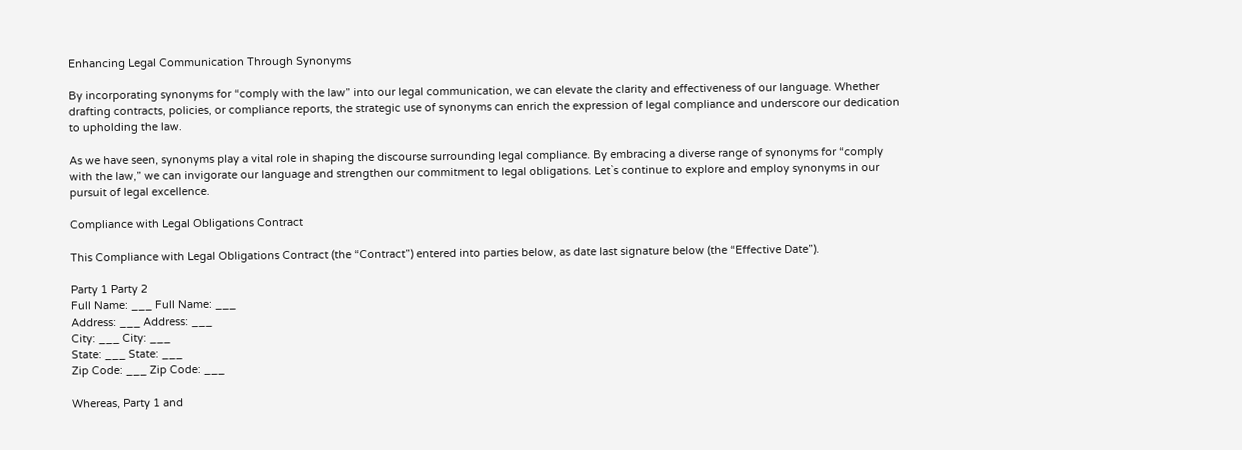Enhancing Legal Communication Through Synonyms

By incorporating synonyms for “comply with the law” into our legal communication, we can elevate the clarity and effectiveness of our language. Whether drafting contracts, policies, or compliance reports, the strategic use of synonyms can enrich the expression of legal compliance and underscore our dedication to upholding the law.

As we have seen, synonyms play a vital role in shaping the discourse surrounding legal compliance. By embracing a diverse range of synonyms for “comply with the law,” we can invigorate our language and strengthen our commitment to legal obligations. Let`s continue to explore and employ synonyms in our pursuit of legal excellence.

Compliance with Legal Obligations Contract

This Compliance with Legal Obligations Contract (the “Contract”) entered into parties below, as date last signature below (the “Effective Date”).

Party 1 Party 2
Full Name: ___ Full Name: ___
Address: ___ Address: ___
City: ___ City: ___
State: ___ State: ___
Zip Code: ___ Zip Code: ___

Whereas, Party 1 and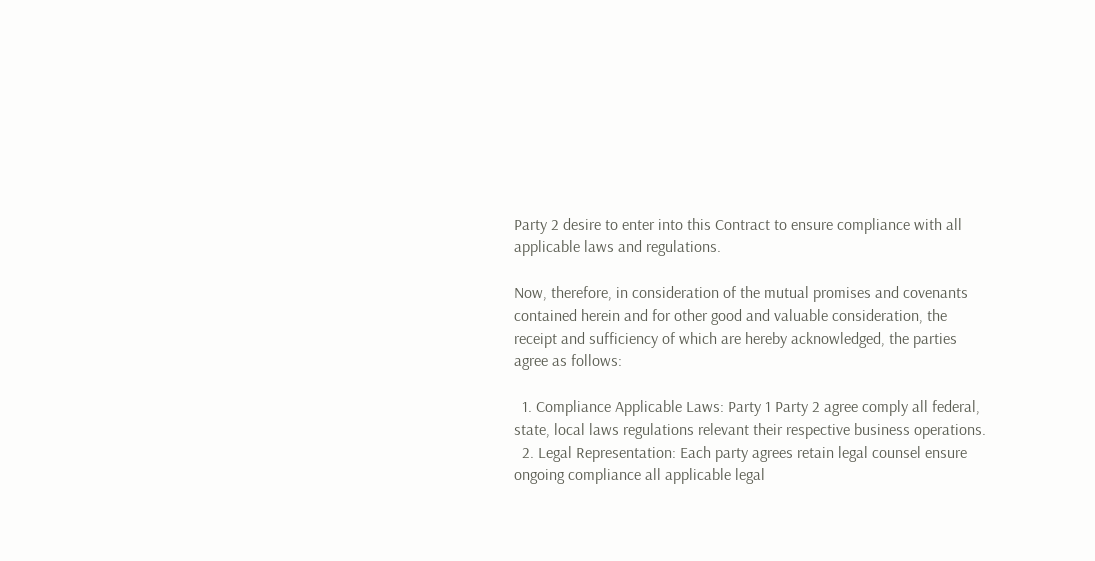Party 2 desire to enter into this Contract to ensure compliance with all applicable laws and regulations.

Now, therefore, in consideration of the mutual promises and covenants contained herein and for other good and valuable consideration, the receipt and sufficiency of which are hereby acknowledged, the parties agree as follows:

  1. Compliance Applicable Laws: Party 1 Party 2 agree comply all federal, state, local laws regulations relevant their respective business operations.
  2. Legal Representation: Each party agrees retain legal counsel ensure ongoing compliance all applicable legal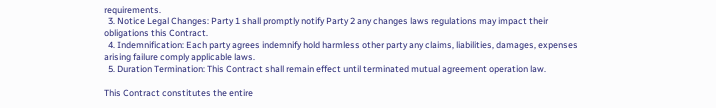requirements.
  3. Notice Legal Changes: Party 1 shall promptly notify Party 2 any changes laws regulations may impact their obligations this Contract.
  4. Indemnification: Each party agrees indemnify hold harmless other party any claims, liabilities, damages, expenses arising failure comply applicable laws.
  5. Duration Termination: This Contract shall remain effect until terminated mutual agreement operation law.

This Contract constitutes the entire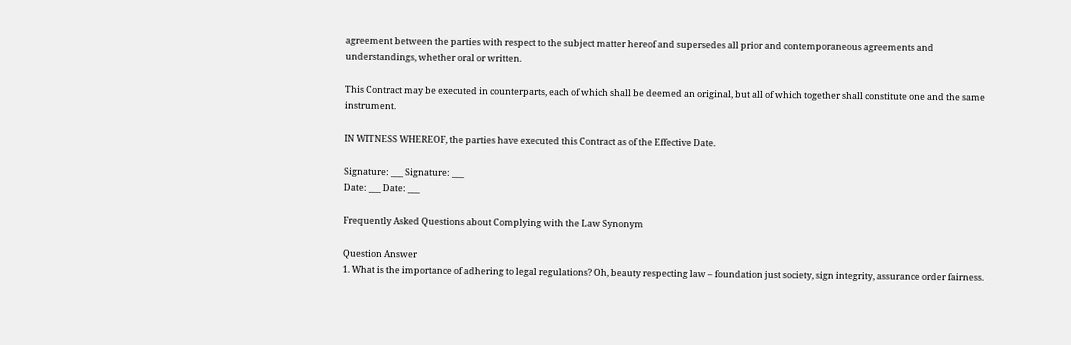agreement between the parties with respect to the subject matter hereof and supersedes all prior and contemporaneous agreements and understandings, whether oral or written.

This Contract may be executed in counterparts, each of which shall be deemed an original, but all of which together shall constitute one and the same instrument.

IN WITNESS WHEREOF, the parties have executed this Contract as of the Effective Date.

Signature: ___ Signature: ___
Date: ___ Date: ___

Frequently Asked Questions about Complying with the Law Synonym

Question Answer
1. What is the importance of adhering to legal regulations? Oh, beauty respecting law – foundation just society, sign integrity, assurance order fairness.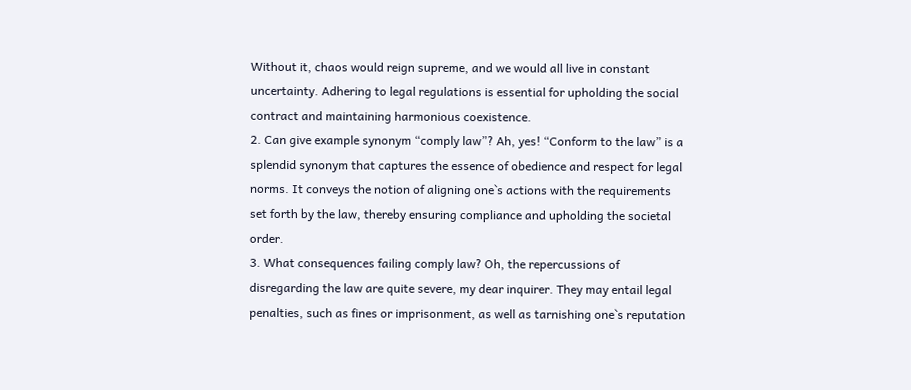Without it, chaos would reign supreme, and we would all live in constant uncertainty. Adhering to legal regulations is essential for upholding the social contract and maintaining harmonious coexistence.
2. Can give example synonym “comply law”? Ah, yes! “Conform to the law” is a splendid synonym that captures the essence of obedience and respect for legal norms. It conveys the notion of aligning one`s actions with the requirements set forth by the law, thereby ensuring compliance and upholding the societal order.
3. What consequences failing comply law? Oh, the repercussions of disregarding the law are quite severe, my dear inquirer. They may entail legal penalties, such as fines or imprisonment, as well as tarnishing one`s reputation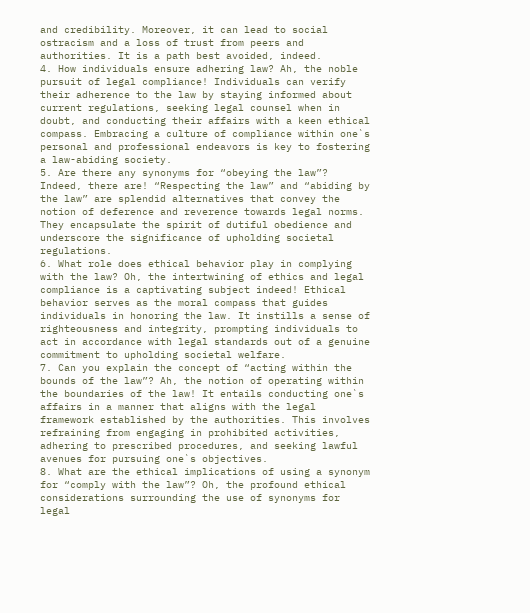and credibility. Moreover, it can lead to social ostracism and a loss of trust from peers and authorities. It is a path best avoided, indeed.
4. How individuals ensure adhering law? Ah, the noble pursuit of legal compliance! Individuals can verify their adherence to the law by staying informed about current regulations, seeking legal counsel when in doubt, and conducting their affairs with a keen ethical compass. Embracing a culture of compliance within one`s personal and professional endeavors is key to fostering a law-abiding society.
5. Are there any synonyms for “obeying the law”? Indeed, there are! “Respecting the law” and “abiding by the law” are splendid alternatives that convey the notion of deference and reverence towards legal norms. They encapsulate the spirit of dutiful obedience and underscore the significance of upholding societal regulations.
6. What role does ethical behavior play in complying with the law? Oh, the intertwining of ethics and legal compliance is a captivating subject indeed! Ethical behavior serves as the moral compass that guides individuals in honoring the law. It instills a sense of righteousness and integrity, prompting individuals to act in accordance with legal standards out of a genuine commitment to upholding societal welfare.
7. Can you explain the concept of “acting within the bounds of the law”? Ah, the notion of operating within the boundaries of the law! It entails conducting one`s affairs in a manner that aligns with the legal framework established by the authorities. This involves refraining from engaging in prohibited activities, adhering to prescribed procedures, and seeking lawful avenues for pursuing one`s objectives.
8. What are the ethical implications of using a synonym for “comply with the law”? Oh, the profound ethical considerations surrounding the use of synonyms for legal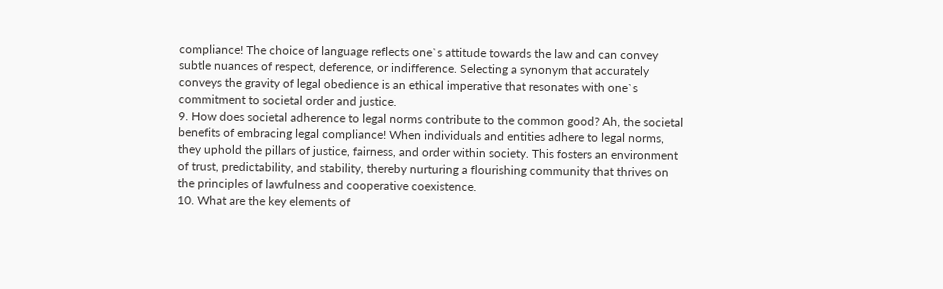compliance! The choice of language reflects one`s attitude towards the law and can convey subtle nuances of respect, deference, or indifference. Selecting a synonym that accurately conveys the gravity of legal obedience is an ethical imperative that resonates with one`s commitment to societal order and justice.
9. How does societal adherence to legal norms contribute to the common good? Ah, the societal benefits of embracing legal compliance! When individuals and entities adhere to legal norms, they uphold the pillars of justice, fairness, and order within society. This fosters an environment of trust, predictability, and stability, thereby nurturing a flourishing community that thrives on the principles of lawfulness and cooperative coexistence.
10. What are the key elements of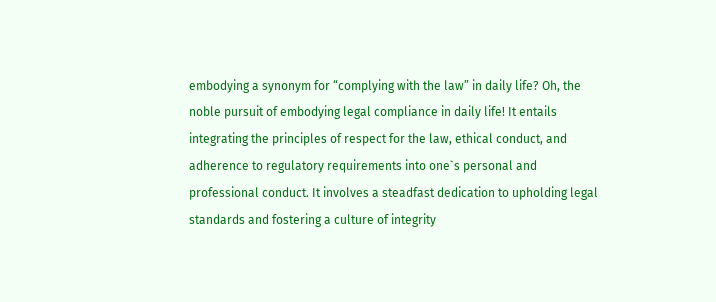embodying a synonym for “complying with the law” in daily life? Oh, the noble pursuit of embodying legal compliance in daily life! It entails integrating the principles of respect for the law, ethical conduct, and adherence to regulatory requirements into one`s personal and professional conduct. It involves a steadfast dedication to upholding legal standards and fostering a culture of integrity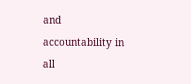and accountability in all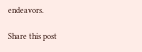endeavors.

Share this post